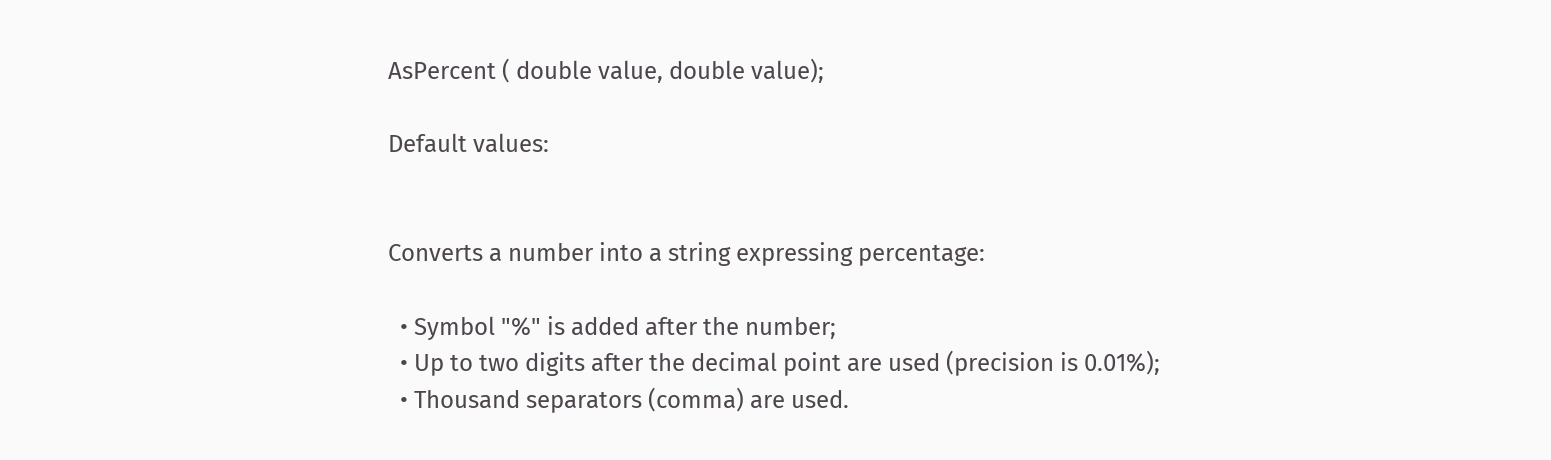AsPercent ( double value, double value);

Default values:


Converts a number into a string expressing percentage:

  • Symbol "%" is added after the number;
  • Up to two digits after the decimal point are used (precision is 0.01%);
  • Thousand separators (comma) are used.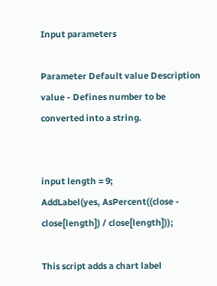Input parameters

Parameter Default value Description
value - Defines number to be converted into a string.


input length = 9;
AddLabel(yes, AsPercent((close - close[length]) / close[length]));

This script adds a chart label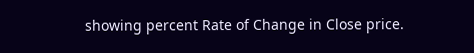showing percent Rate of Change in Close price.